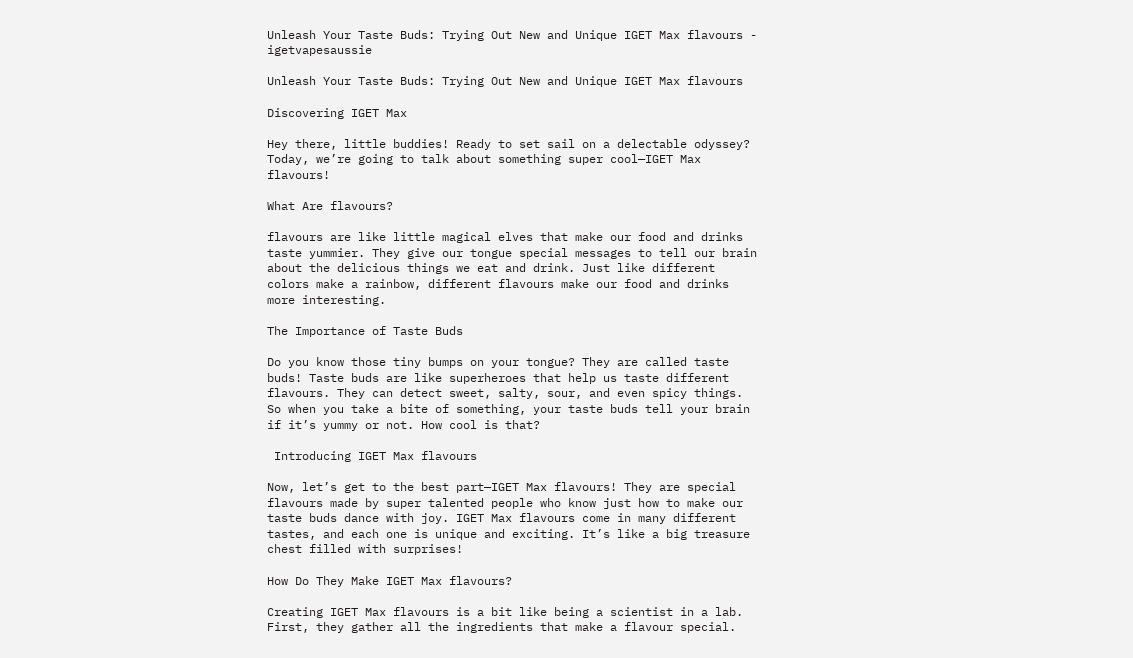Unleash Your Taste Buds: Trying Out New and Unique IGET Max flavours - igetvapesaussie

Unleash Your Taste Buds: Trying Out New and Unique IGET Max flavours

Discovering IGET Max

Hey there, little buddies! Ready to set sail on a delectable odyssey? Today, we’re going to talk about something super cool—IGET Max flavours!

What Are flavours?

flavours are like little magical elves that make our food and drinks taste yummier. They give our tongue special messages to tell our brain about the delicious things we eat and drink. Just like different colors make a rainbow, different flavours make our food and drinks more interesting.

The Importance of Taste Buds

Do you know those tiny bumps on your tongue? They are called taste buds! Taste buds are like superheroes that help us taste different flavours. They can detect sweet, salty, sour, and even spicy things. So when you take a bite of something, your taste buds tell your brain if it’s yummy or not. How cool is that?

 Introducing IGET Max flavours

Now, let’s get to the best part—IGET Max flavours! They are special flavours made by super talented people who know just how to make our taste buds dance with joy. IGET Max flavours come in many different tastes, and each one is unique and exciting. It’s like a big treasure chest filled with surprises!

How Do They Make IGET Max flavours?

Creating IGET Max flavours is a bit like being a scientist in a lab. First, they gather all the ingredients that make a flavour special.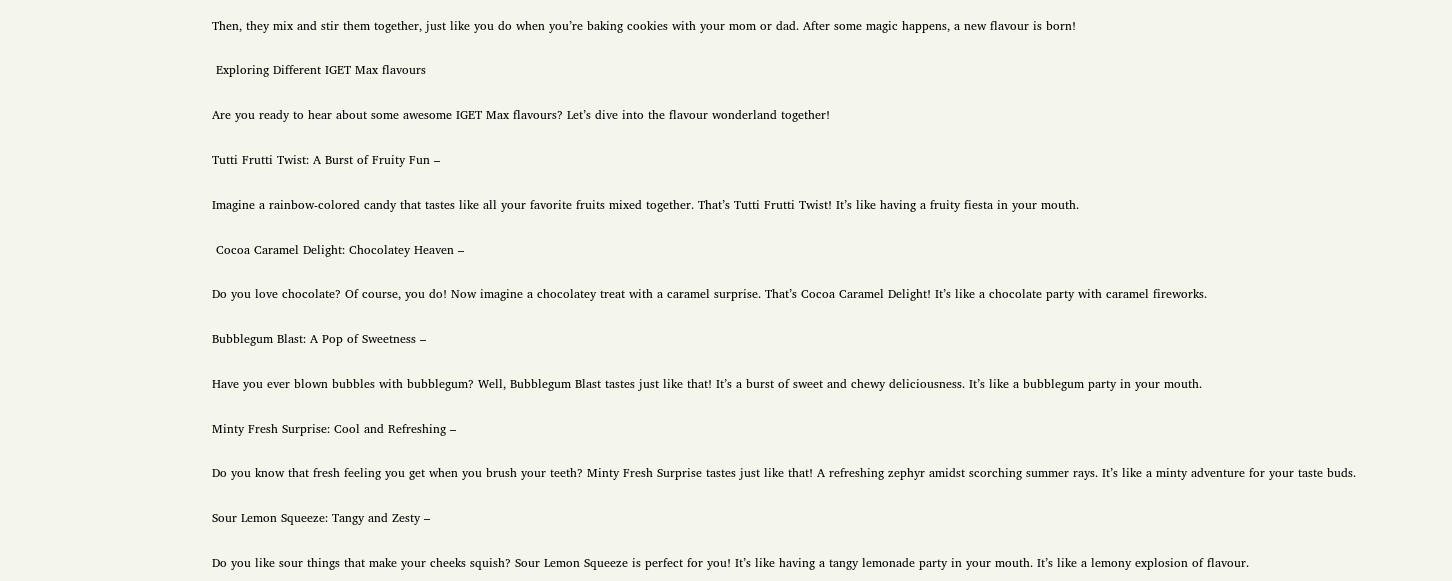Then, they mix and stir them together, just like you do when you’re baking cookies with your mom or dad. After some magic happens, a new flavour is born!

 Exploring Different IGET Max flavours

Are you ready to hear about some awesome IGET Max flavours? Let’s dive into the flavour wonderland together!

Tutti Frutti Twist: A Burst of Fruity Fun –

Imagine a rainbow-colored candy that tastes like all your favorite fruits mixed together. That’s Tutti Frutti Twist! It’s like having a fruity fiesta in your mouth.

 Cocoa Caramel Delight: Chocolatey Heaven –

Do you love chocolate? Of course, you do! Now imagine a chocolatey treat with a caramel surprise. That’s Cocoa Caramel Delight! It’s like a chocolate party with caramel fireworks.

Bubblegum Blast: A Pop of Sweetness –

Have you ever blown bubbles with bubblegum? Well, Bubblegum Blast tastes just like that! It’s a burst of sweet and chewy deliciousness. It’s like a bubblegum party in your mouth.

Minty Fresh Surprise: Cool and Refreshing –

Do you know that fresh feeling you get when you brush your teeth? Minty Fresh Surprise tastes just like that! A refreshing zephyr amidst scorching summer rays. It’s like a minty adventure for your taste buds.

Sour Lemon Squeeze: Tangy and Zesty –

Do you like sour things that make your cheeks squish? Sour Lemon Squeeze is perfect for you! It’s like having a tangy lemonade party in your mouth. It’s like a lemony explosion of flavour.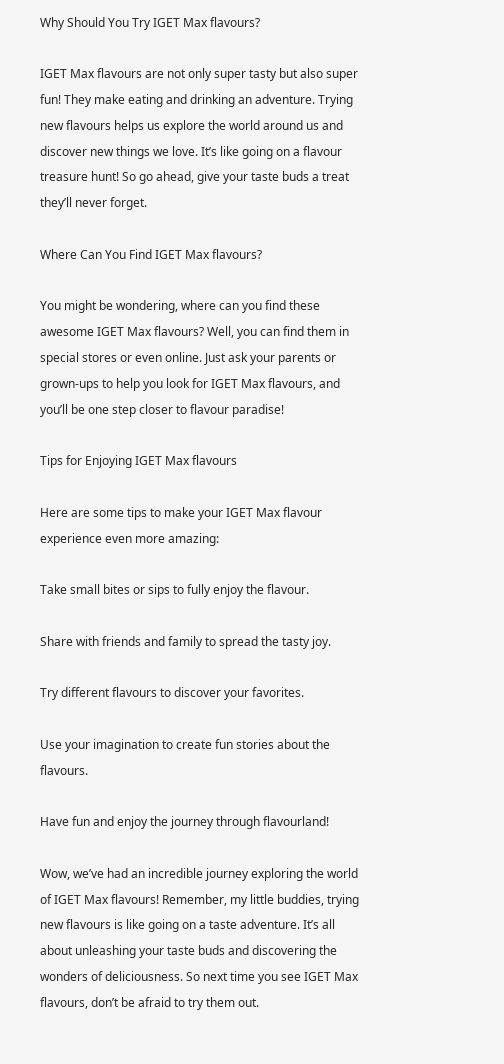Why Should You Try IGET Max flavours?

IGET Max flavours are not only super tasty but also super fun! They make eating and drinking an adventure. Trying new flavours helps us explore the world around us and discover new things we love. It’s like going on a flavour treasure hunt! So go ahead, give your taste buds a treat they’ll never forget.

Where Can You Find IGET Max flavours?

You might be wondering, where can you find these awesome IGET Max flavours? Well, you can find them in special stores or even online. Just ask your parents or grown-ups to help you look for IGET Max flavours, and you’ll be one step closer to flavour paradise!

Tips for Enjoying IGET Max flavours

Here are some tips to make your IGET Max flavour experience even more amazing:

Take small bites or sips to fully enjoy the flavour.

Share with friends and family to spread the tasty joy.

Try different flavours to discover your favorites.

Use your imagination to create fun stories about the flavours.

Have fun and enjoy the journey through flavourland!

Wow, we’ve had an incredible journey exploring the world of IGET Max flavours! Remember, my little buddies, trying new flavours is like going on a taste adventure. It’s all about unleashing your taste buds and discovering the wonders of deliciousness. So next time you see IGET Max flavours, don’t be afraid to try them out.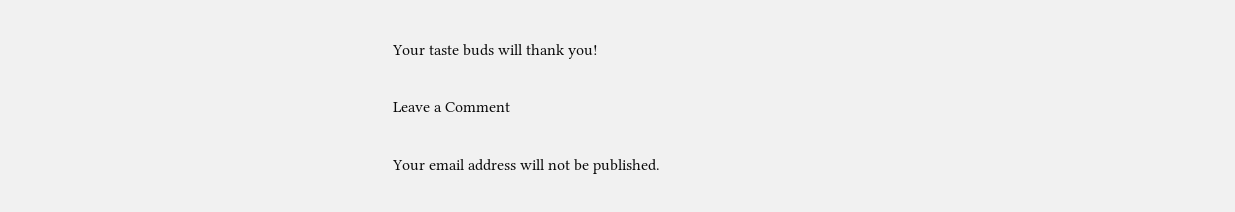Your taste buds will thank you!

Leave a Comment

Your email address will not be published.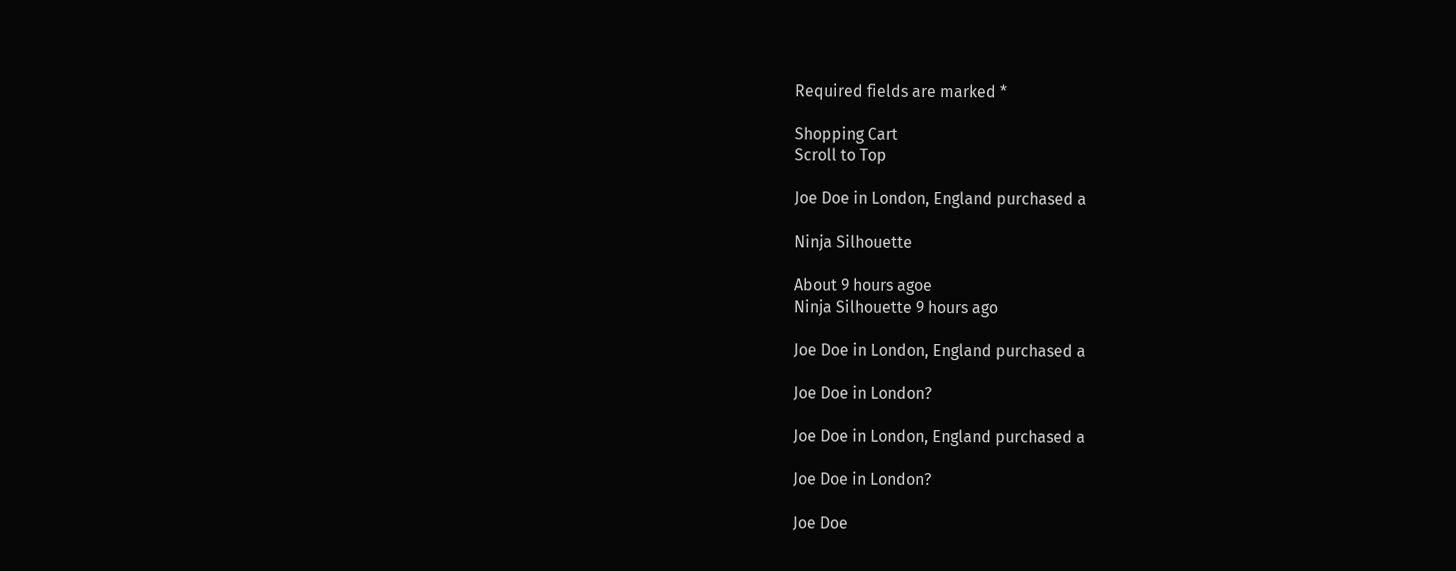Required fields are marked *

Shopping Cart
Scroll to Top

Joe Doe in London, England purchased a

Ninja Silhouette

About 9 hours agoe
Ninja Silhouette 9 hours ago

Joe Doe in London, England purchased a

Joe Doe in London?

Joe Doe in London, England purchased a

Joe Doe in London?

Joe Doe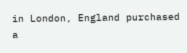in London, England purchased a